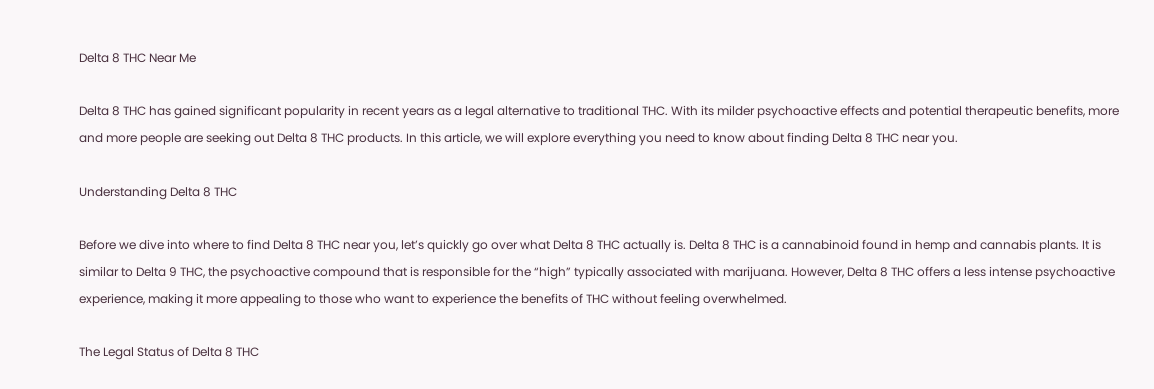Delta 8 THC Near Me

Delta 8 THC has gained significant popularity in recent years as a legal alternative to traditional THC. With its milder psychoactive effects and potential therapeutic benefits, more and more people are seeking out Delta 8 THC products. In this article, we will explore everything you need to know about finding Delta 8 THC near you.

Understanding Delta 8 THC

Before we dive into where to find Delta 8 THC near you, let’s quickly go over what Delta 8 THC actually is. Delta 8 THC is a cannabinoid found in hemp and cannabis plants. It is similar to Delta 9 THC, the psychoactive compound that is responsible for the “high” typically associated with marijuana. However, Delta 8 THC offers a less intense psychoactive experience, making it more appealing to those who want to experience the benefits of THC without feeling overwhelmed.

The Legal Status of Delta 8 THC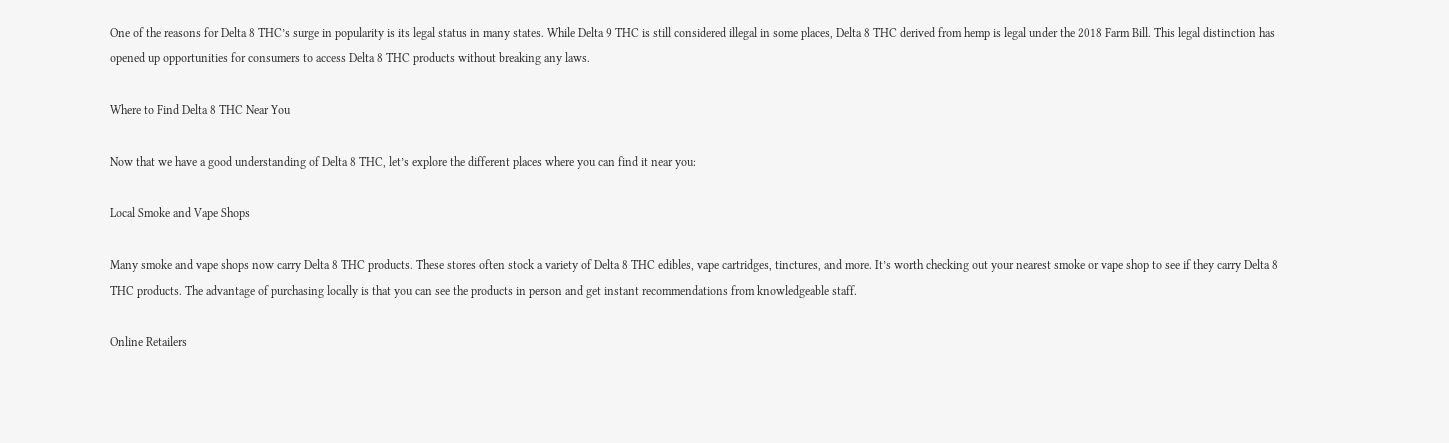One of the reasons for Delta 8 THC’s surge in popularity is its legal status in many states. While Delta 9 THC is still considered illegal in some places, Delta 8 THC derived from hemp is legal under the 2018 Farm Bill. This legal distinction has opened up opportunities for consumers to access Delta 8 THC products without breaking any laws.

Where to Find Delta 8 THC Near You

Now that we have a good understanding of Delta 8 THC, let’s explore the different places where you can find it near you:

Local Smoke and Vape Shops

Many smoke and vape shops now carry Delta 8 THC products. These stores often stock a variety of Delta 8 THC edibles, vape cartridges, tinctures, and more. It’s worth checking out your nearest smoke or vape shop to see if they carry Delta 8 THC products. The advantage of purchasing locally is that you can see the products in person and get instant recommendations from knowledgeable staff.

Online Retailers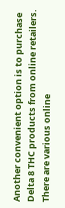Another convenient option is to purchase Delta 8 THC products from online retailers. There are various online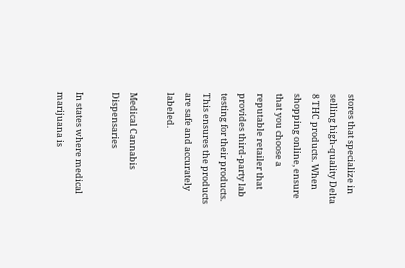stores that specialize in selling high-quality Delta 8 THC products. When shopping online, ensure that you choose a reputable retailer that provides third-party lab testing for their products. This ensures the products are safe and accurately labeled.

Medical Cannabis Dispensaries

In states where medical marijuana is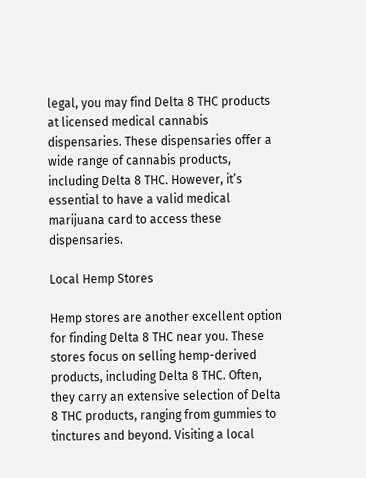legal, you may find Delta 8 THC products at licensed medical cannabis dispensaries. These dispensaries offer a wide range of cannabis products, including Delta 8 THC. However, it’s essential to have a valid medical marijuana card to access these dispensaries.

Local Hemp Stores

Hemp stores are another excellent option for finding Delta 8 THC near you. These stores focus on selling hemp-derived products, including Delta 8 THC. Often, they carry an extensive selection of Delta 8 THC products, ranging from gummies to tinctures and beyond. Visiting a local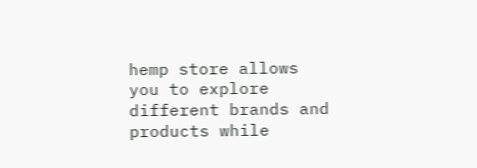hemp store allows you to explore different brands and products while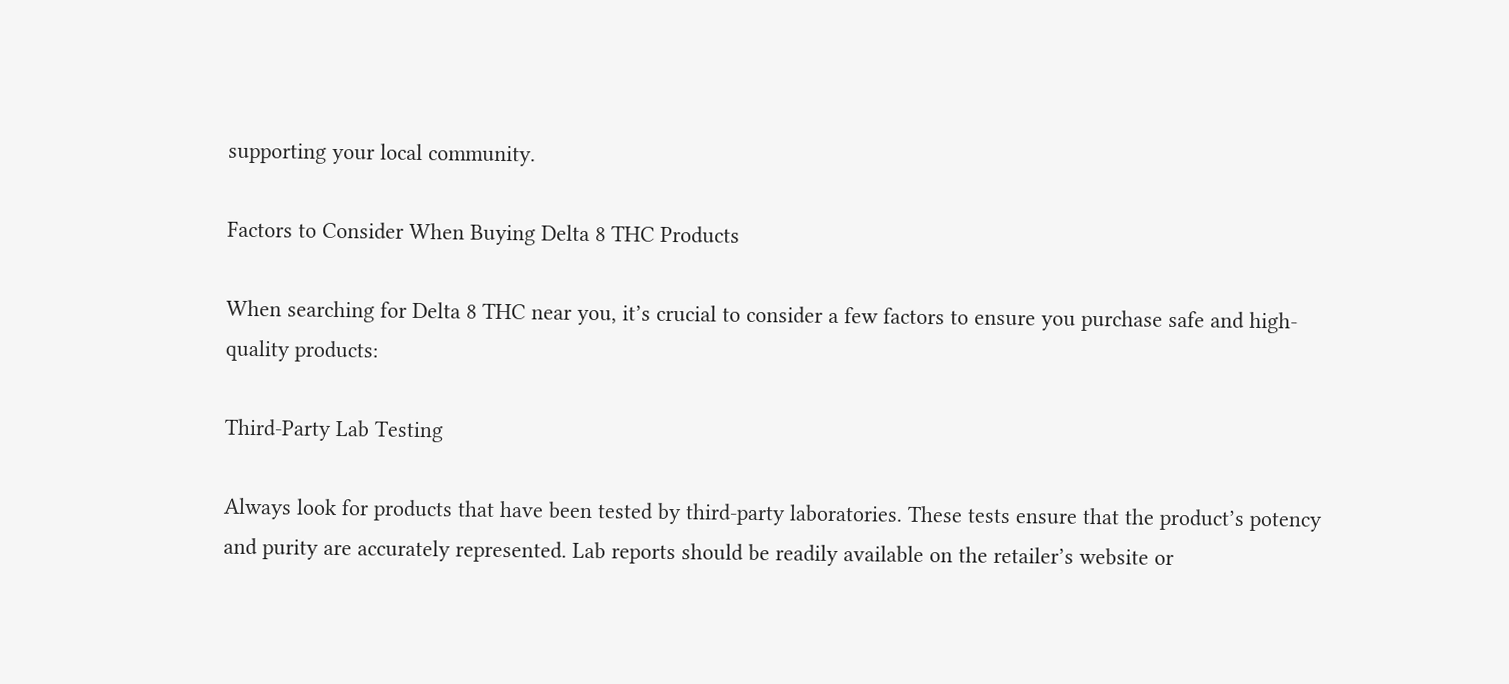supporting your local community.

Factors to Consider When Buying Delta 8 THC Products

When searching for Delta 8 THC near you, it’s crucial to consider a few factors to ensure you purchase safe and high-quality products:

Third-Party Lab Testing

Always look for products that have been tested by third-party laboratories. These tests ensure that the product’s potency and purity are accurately represented. Lab reports should be readily available on the retailer’s website or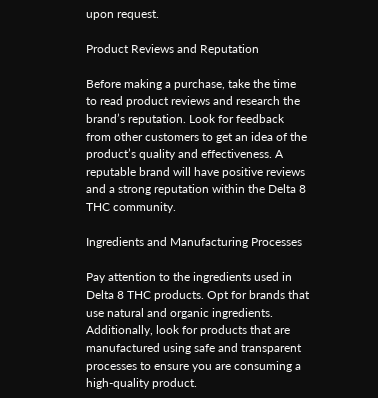upon request.

Product Reviews and Reputation

Before making a purchase, take the time to read product reviews and research the brand’s reputation. Look for feedback from other customers to get an idea of the product’s quality and effectiveness. A reputable brand will have positive reviews and a strong reputation within the Delta 8 THC community.

Ingredients and Manufacturing Processes

Pay attention to the ingredients used in Delta 8 THC products. Opt for brands that use natural and organic ingredients. Additionally, look for products that are manufactured using safe and transparent processes to ensure you are consuming a high-quality product.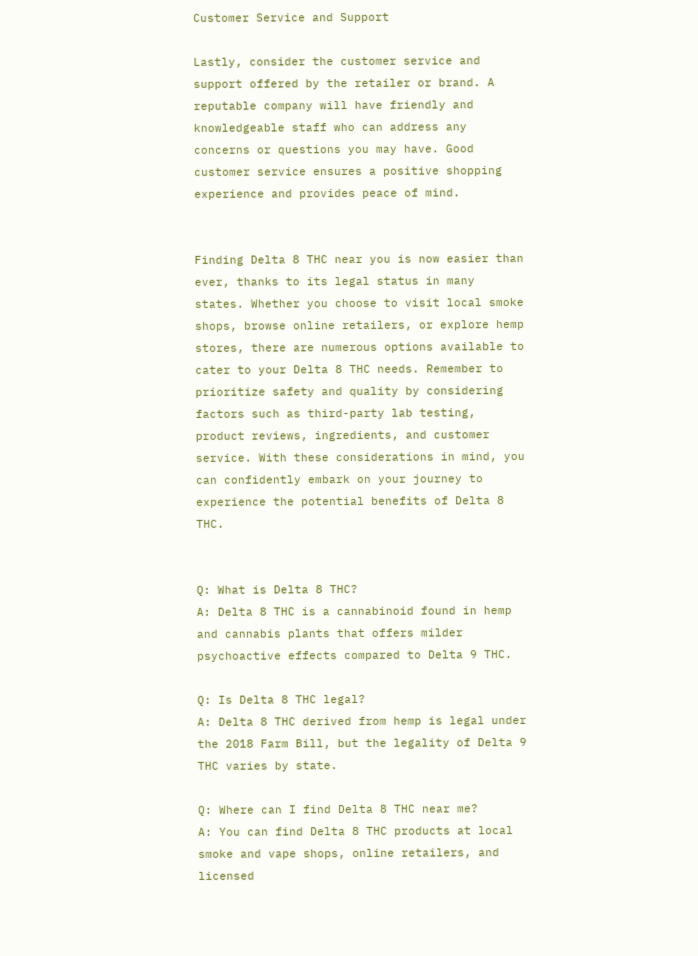Customer Service and Support

Lastly, consider the customer service and support offered by the retailer or brand. A reputable company will have friendly and knowledgeable staff who can address any concerns or questions you may have. Good customer service ensures a positive shopping experience and provides peace of mind.


Finding Delta 8 THC near you is now easier than ever, thanks to its legal status in many states. Whether you choose to visit local smoke shops, browse online retailers, or explore hemp stores, there are numerous options available to cater to your Delta 8 THC needs. Remember to prioritize safety and quality by considering factors such as third-party lab testing, product reviews, ingredients, and customer service. With these considerations in mind, you can confidently embark on your journey to experience the potential benefits of Delta 8 THC.


Q: What is Delta 8 THC?
A: Delta 8 THC is a cannabinoid found in hemp and cannabis plants that offers milder psychoactive effects compared to Delta 9 THC.

Q: Is Delta 8 THC legal?
A: Delta 8 THC derived from hemp is legal under the 2018 Farm Bill, but the legality of Delta 9 THC varies by state.

Q: Where can I find Delta 8 THC near me?
A: You can find Delta 8 THC products at local smoke and vape shops, online retailers, and licensed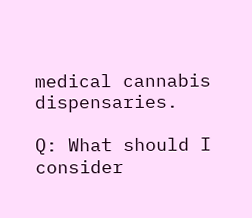medical cannabis dispensaries.

Q: What should I consider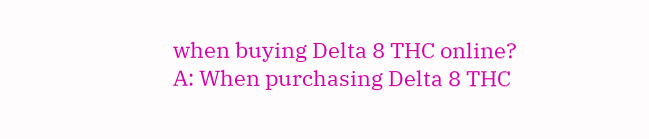when buying Delta 8 THC online?
A: When purchasing Delta 8 THC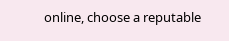online, choose a reputable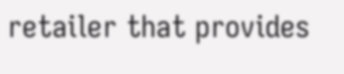retailer that provides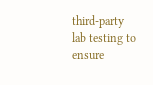third-party lab testing to ensure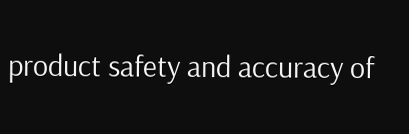product safety and accuracy of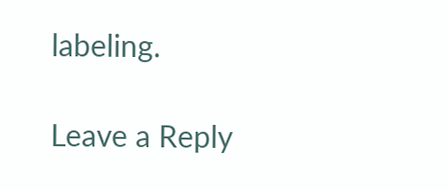labeling.

Leave a Reply